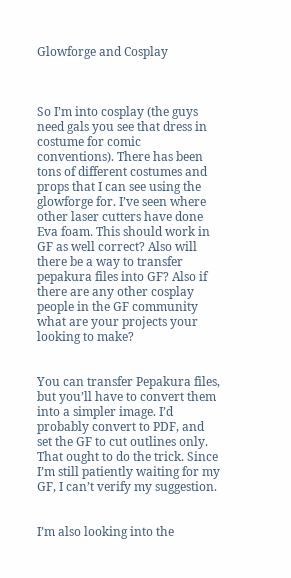Glowforge and Cosplay



So I’m into cosplay (the guys need gals you see that dress in costume for comic conventions). There has been tons of different costumes and props that I can see using the glowforge for. I’ve seen where other laser cutters have done Eva foam. This should work in GF as well correct? Also will there be a way to transfer pepakura files into GF? Also if there are any other cosplay people in the GF community what are your projects your looking to make?


You can transfer Pepakura files, but you’ll have to convert them into a simpler image. I’d probably convert to PDF, and set the GF to cut outlines only. That ought to do the trick. Since I’m still patiently waiting for my GF, I can’t verify my suggestion.


I’m also looking into the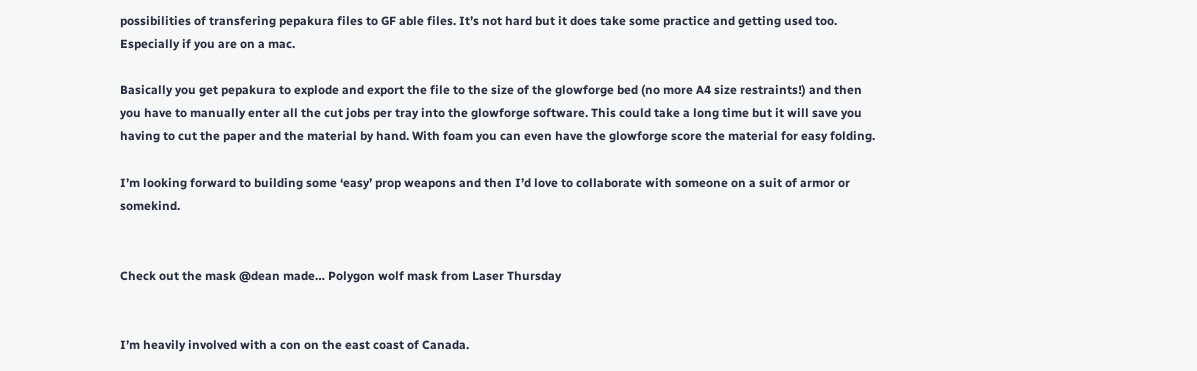possibilities of transfering pepakura files to GF able files. It’s not hard but it does take some practice and getting used too. Especially if you are on a mac.

Basically you get pepakura to explode and export the file to the size of the glowforge bed (no more A4 size restraints!) and then you have to manually enter all the cut jobs per tray into the glowforge software. This could take a long time but it will save you having to cut the paper and the material by hand. With foam you can even have the glowforge score the material for easy folding.

I’m looking forward to building some ‘easy’ prop weapons and then I’d love to collaborate with someone on a suit of armor or somekind.


Check out the mask @dean made… Polygon wolf mask from Laser Thursday


I’m heavily involved with a con on the east coast of Canada.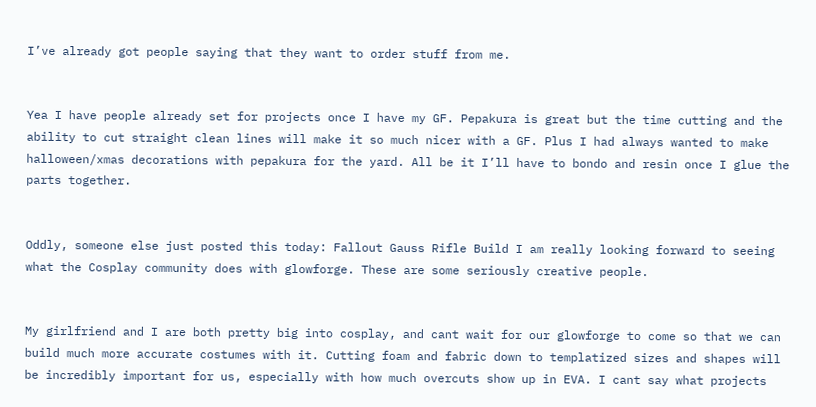I’ve already got people saying that they want to order stuff from me.


Yea I have people already set for projects once I have my GF. Pepakura is great but the time cutting and the ability to cut straight clean lines will make it so much nicer with a GF. Plus I had always wanted to make halloween/xmas decorations with pepakura for the yard. All be it I’ll have to bondo and resin once I glue the parts together.


Oddly, someone else just posted this today: Fallout Gauss Rifle Build I am really looking forward to seeing what the Cosplay community does with glowforge. These are some seriously creative people.


My girlfriend and I are both pretty big into cosplay, and cant wait for our glowforge to come so that we can build much more accurate costumes with it. Cutting foam and fabric down to templatized sizes and shapes will be incredibly important for us, especially with how much overcuts show up in EVA. I cant say what projects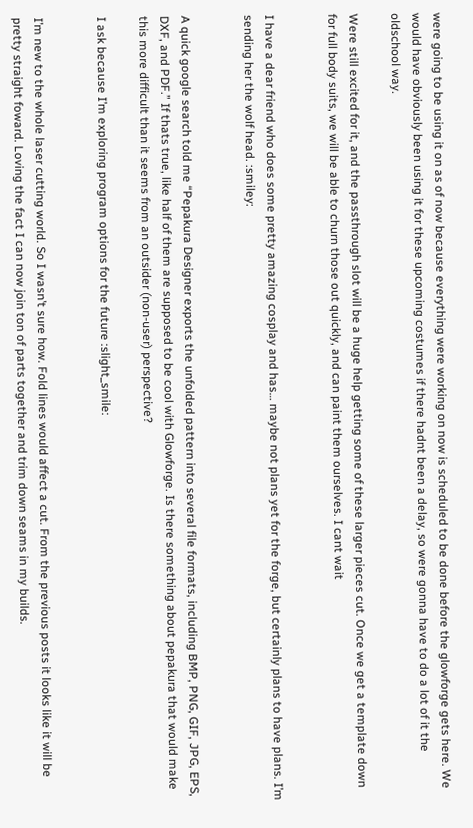were going to be using it on as of now because everything were working on now is scheduled to be done before the glowforge gets here. We would have obviously been using it for these upcoming costumes if there hadnt been a delay, so were gonna have to do a lot of it the oldschool way.

Were still excited for it, and the passthrough slot will be a huge help getting some of these larger pieces cut. Once we get a template down for full body suits, we will be able to churn those out quickly, and can paint them ourselves. I cant wait


I have a dear friend who does some pretty amazing cosplay and has… maybe not plans yet for the forge, but certainly plans to have plans. I’m sending her the wolf head. :smiley:


A quick google search told me “Pepakura Designer exports the unfolded pattern into several file formats, including BMP, PNG, GIF, JPG, EPS, DXF, and PDF.” If thats true, like half of them are supposed to be cool with Glowforge. Is there something about pepakura that would make this more difficult than it seems from an outsider (non-user) perspective?

I ask because I’m exploring program options for the future :slight_smile:


I’m new to the whole laser cutting world. So I wasn’t sure how. Fold lines would affect a cut. From the previous posts it looks like it will be pretty straight foward. Loving the fact I can now join ton of parts together and trim down seams in my builds.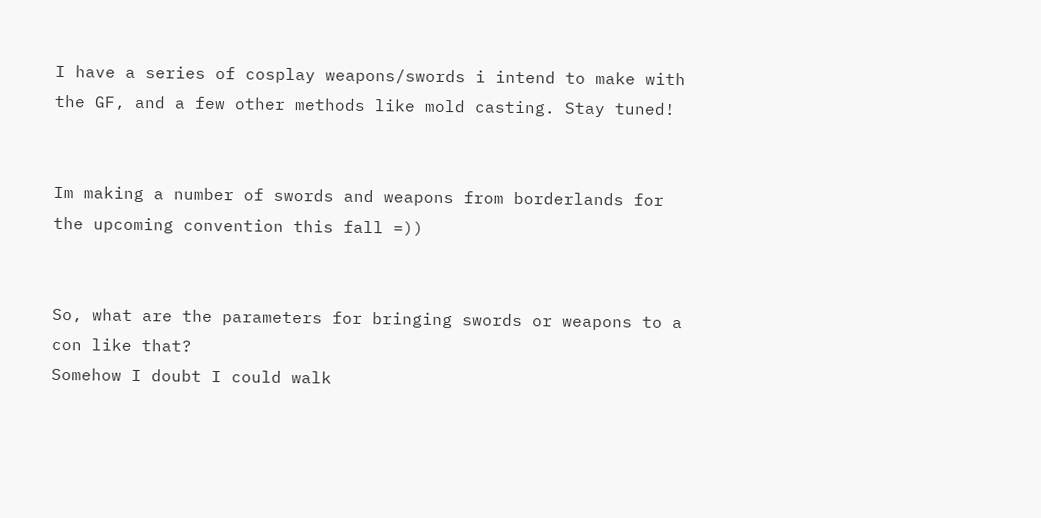I have a series of cosplay weapons/swords i intend to make with the GF, and a few other methods like mold casting. Stay tuned!


Im making a number of swords and weapons from borderlands for the upcoming convention this fall =))


So, what are the parameters for bringing swords or weapons to a con like that?
Somehow I doubt I could walk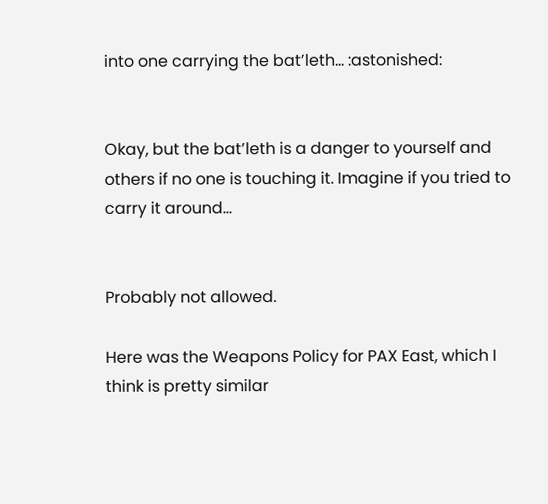into one carrying the bat’leth… :astonished:


Okay, but the bat’leth is a danger to yourself and others if no one is touching it. Imagine if you tried to carry it around…


Probably not allowed.

Here was the Weapons Policy for PAX East, which I think is pretty similar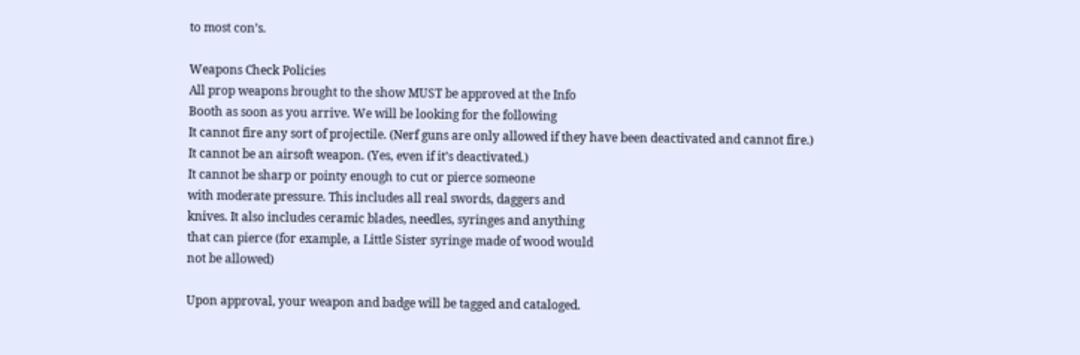to most con’s.

Weapons Check Policies
All prop weapons brought to the show MUST be approved at the Info
Booth as soon as you arrive. We will be looking for the following
It cannot fire any sort of projectile. (Nerf guns are only allowed if they have been deactivated and cannot fire.)
It cannot be an airsoft weapon. (Yes, even if it’s deactivated.)
It cannot be sharp or pointy enough to cut or pierce someone
with moderate pressure. This includes all real swords, daggers and
knives. It also includes ceramic blades, needles, syringes and anything
that can pierce (for example, a Little Sister syringe made of wood would
not be allowed)

Upon approval, your weapon and badge will be tagged and cataloged.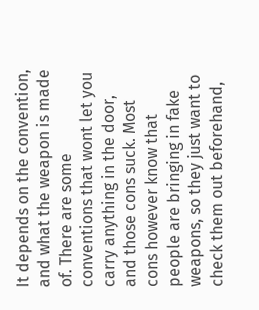It depends on the convention, and what the weapon is made of. There are some conventions that wont let you carry anything in the door, and those cons suck. Most cons however know that people are bringing in fake weapons, so they just want to check them out beforehand,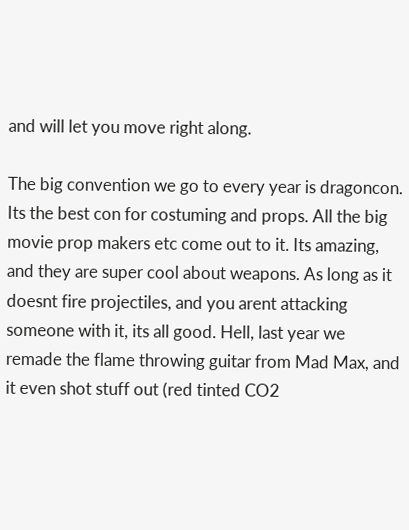and will let you move right along.

The big convention we go to every year is dragoncon. Its the best con for costuming and props. All the big movie prop makers etc come out to it. Its amazing, and they are super cool about weapons. As long as it doesnt fire projectiles, and you arent attacking someone with it, its all good. Hell, last year we remade the flame throwing guitar from Mad Max, and it even shot stuff out (red tinted CO2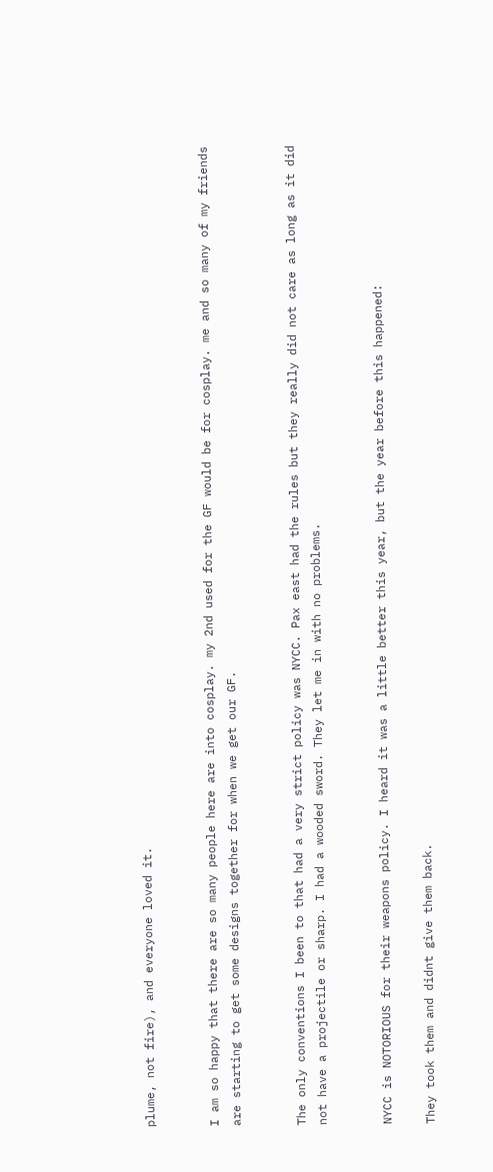plume, not fire), and everyone loved it.


I am so happy that there are so many people here are into cosplay. my 2nd used for the GF would be for cosplay. me and so many of my friends are starting to get some designs together for when we get our GF.


The only conventions I been to that had a very strict policy was NYCC. Pax east had the rules but they really did not care as long as it did not have a projectile or sharp. I had a wooded sword. They let me in with no problems.


NYCC is NOTORIOUS for their weapons policy. I heard it was a little better this year, but the year before this happened:

They took them and didnt give them back.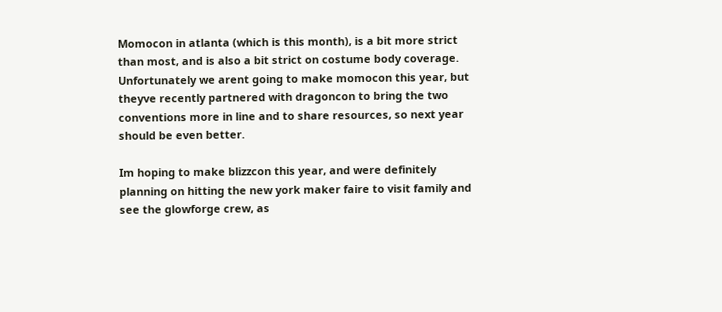Momocon in atlanta (which is this month), is a bit more strict than most, and is also a bit strict on costume body coverage. Unfortunately we arent going to make momocon this year, but theyve recently partnered with dragoncon to bring the two conventions more in line and to share resources, so next year should be even better.

Im hoping to make blizzcon this year, and were definitely planning on hitting the new york maker faire to visit family and see the glowforge crew, as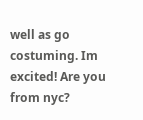well as go costuming. Im excited! Are you from nyc?